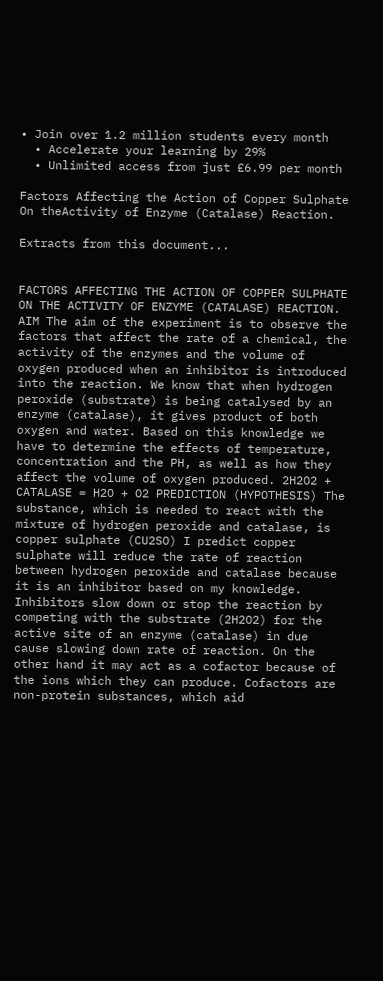• Join over 1.2 million students every month
  • Accelerate your learning by 29%
  • Unlimited access from just £6.99 per month

Factors Affecting the Action of Copper Sulphate On theActivity of Enzyme (Catalase) Reaction.

Extracts from this document...


FACTORS AFFECTING THE ACTION OF COPPER SULPHATE ON THE ACTIVITY OF ENZYME (CATALASE) REACTION. AIM The aim of the experiment is to observe the factors that affect the rate of a chemical, the activity of the enzymes and the volume of oxygen produced when an inhibitor is introduced into the reaction. We know that when hydrogen peroxide (substrate) is being catalysed by an enzyme (catalase), it gives product of both oxygen and water. Based on this knowledge we have to determine the effects of temperature, concentration and the PH, as well as how they affect the volume of oxygen produced. 2H2O2 + CATALASE = H2O + O2 PREDICTION (HYPOTHESIS) The substance, which is needed to react with the mixture of hydrogen peroxide and catalase, is copper sulphate (CU2SO) I predict copper sulphate will reduce the rate of reaction between hydrogen peroxide and catalase because it is an inhibitor based on my knowledge. Inhibitors slow down or stop the reaction by competing with the substrate (2H2O2) for the active site of an enzyme (catalase) in due cause slowing down rate of reaction. On the other hand it may act as a cofactor because of the ions which they can produce. Cofactors are non-protein substances, which aid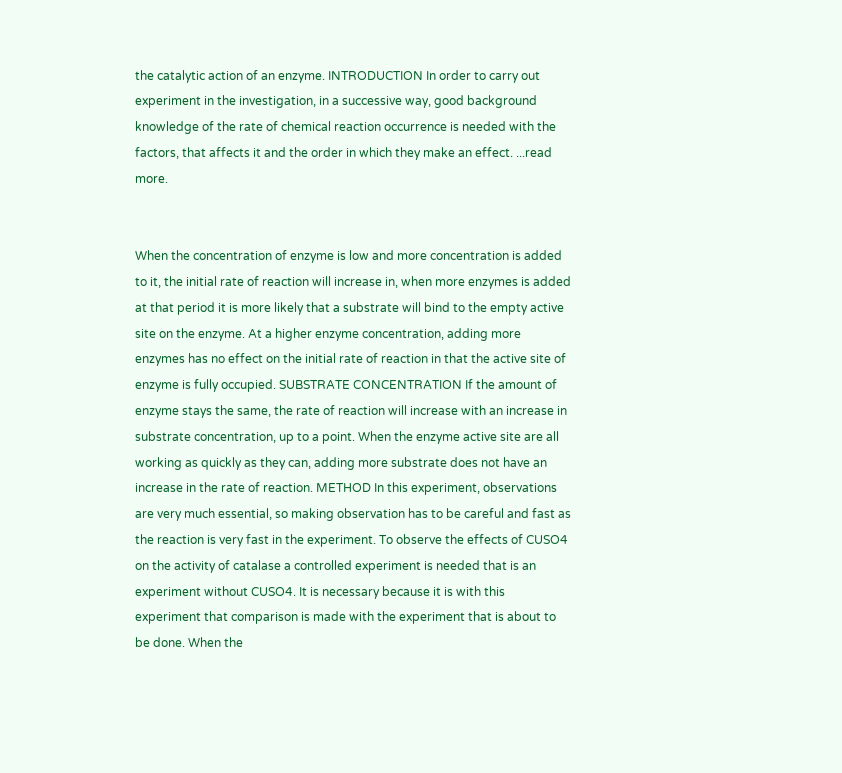the catalytic action of an enzyme. INTRODUCTION In order to carry out experiment in the investigation, in a successive way, good background knowledge of the rate of chemical reaction occurrence is needed with the factors, that affects it and the order in which they make an effect. ...read more.


When the concentration of enzyme is low and more concentration is added to it, the initial rate of reaction will increase in, when more enzymes is added at that period it is more likely that a substrate will bind to the empty active site on the enzyme. At a higher enzyme concentration, adding more enzymes has no effect on the initial rate of reaction in that the active site of enzyme is fully occupied. SUBSTRATE CONCENTRATION If the amount of enzyme stays the same, the rate of reaction will increase with an increase in substrate concentration, up to a point. When the enzyme active site are all working as quickly as they can, adding more substrate does not have an increase in the rate of reaction. METHOD In this experiment, observations are very much essential, so making observation has to be careful and fast as the reaction is very fast in the experiment. To observe the effects of CUSO4 on the activity of catalase a controlled experiment is needed that is an experiment without CUSO4. It is necessary because it is with this experiment that comparison is made with the experiment that is about to be done. When the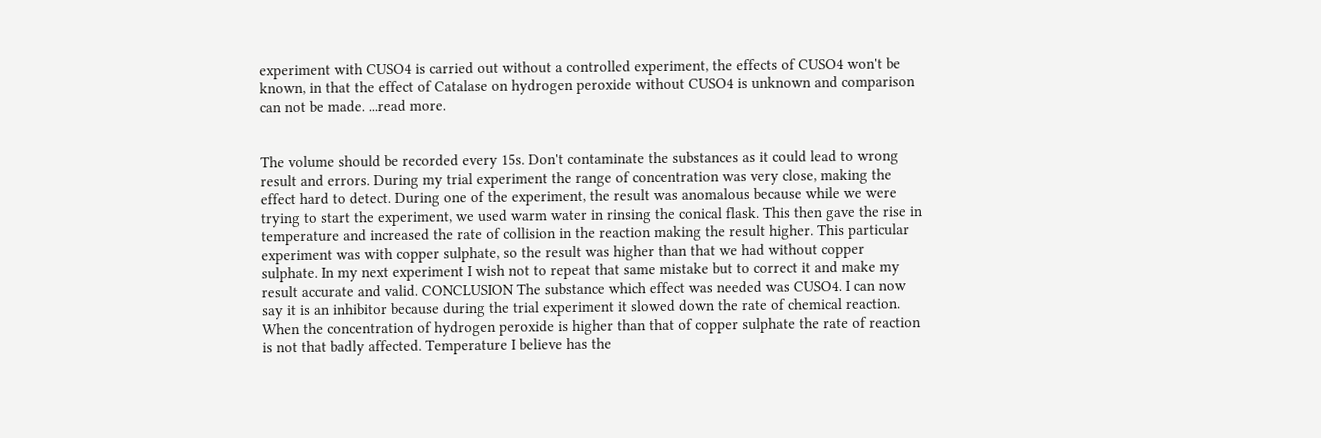experiment with CUSO4 is carried out without a controlled experiment, the effects of CUSO4 won't be known, in that the effect of Catalase on hydrogen peroxide without CUSO4 is unknown and comparison can not be made. ...read more.


The volume should be recorded every 15s. Don't contaminate the substances as it could lead to wrong result and errors. During my trial experiment the range of concentration was very close, making the effect hard to detect. During one of the experiment, the result was anomalous because while we were trying to start the experiment, we used warm water in rinsing the conical flask. This then gave the rise in temperature and increased the rate of collision in the reaction making the result higher. This particular experiment was with copper sulphate, so the result was higher than that we had without copper sulphate. In my next experiment I wish not to repeat that same mistake but to correct it and make my result accurate and valid. CONCLUSION The substance which effect was needed was CUSO4. I can now say it is an inhibitor because during the trial experiment it slowed down the rate of chemical reaction. When the concentration of hydrogen peroxide is higher than that of copper sulphate the rate of reaction is not that badly affected. Temperature I believe has the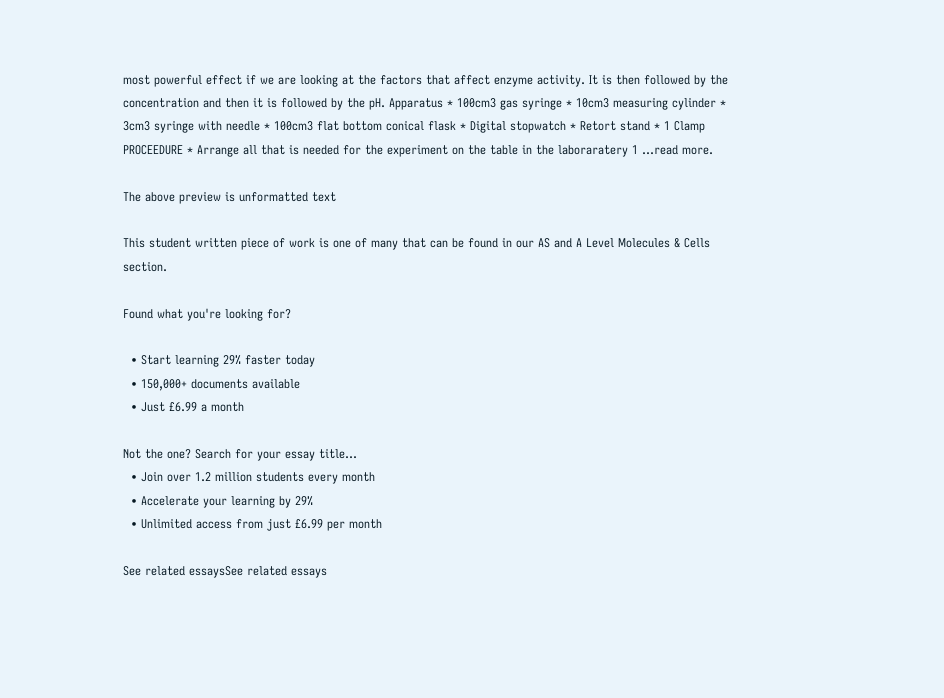most powerful effect if we are looking at the factors that affect enzyme activity. It is then followed by the concentration and then it is followed by the pH. Apparatus * 100cm3 gas syringe * 10cm3 measuring cylinder * 3cm3 syringe with needle * 100cm3 flat bottom conical flask * Digital stopwatch * Retort stand * 1 Clamp PROCEEDURE * Arrange all that is needed for the experiment on the table in the laboraratery 1 ...read more.

The above preview is unformatted text

This student written piece of work is one of many that can be found in our AS and A Level Molecules & Cells section.

Found what you're looking for?

  • Start learning 29% faster today
  • 150,000+ documents available
  • Just £6.99 a month

Not the one? Search for your essay title...
  • Join over 1.2 million students every month
  • Accelerate your learning by 29%
  • Unlimited access from just £6.99 per month

See related essaysSee related essays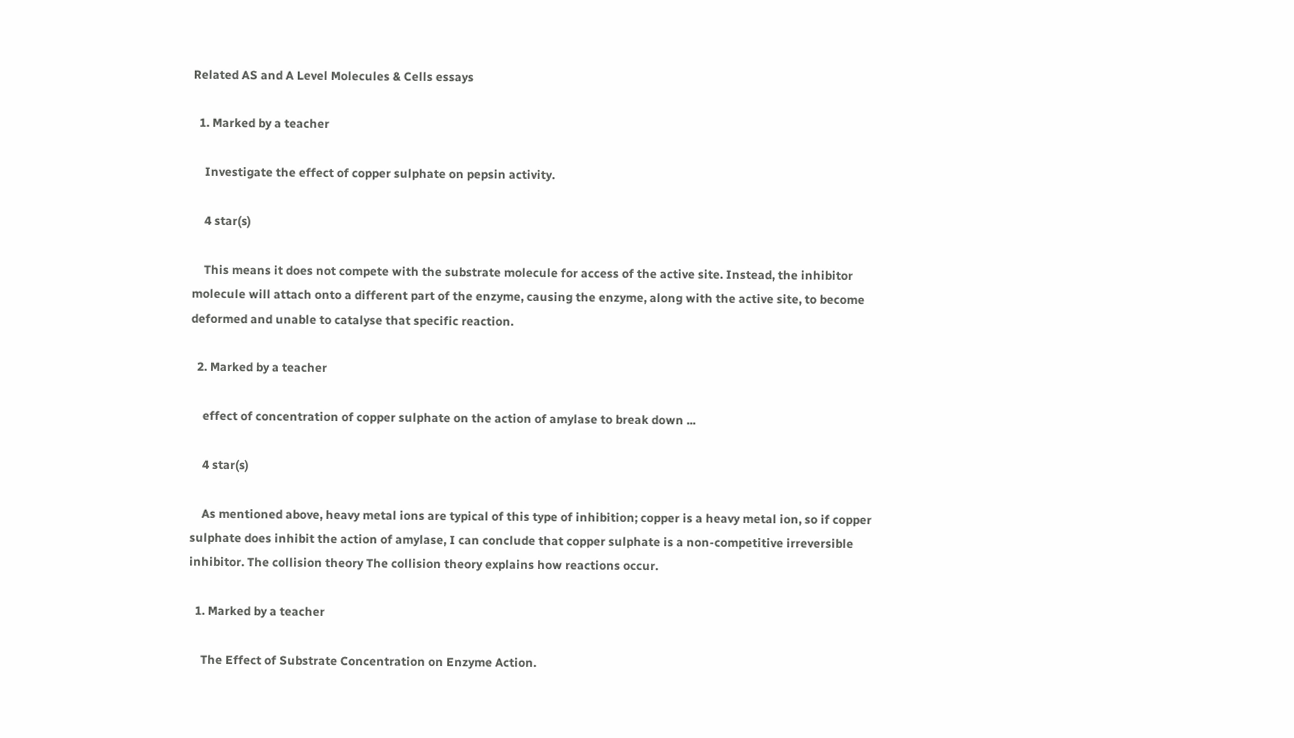Related AS and A Level Molecules & Cells essays

  1. Marked by a teacher

    Investigate the effect of copper sulphate on pepsin activity.

    4 star(s)

    This means it does not compete with the substrate molecule for access of the active site. Instead, the inhibitor molecule will attach onto a different part of the enzyme, causing the enzyme, along with the active site, to become deformed and unable to catalyse that specific reaction.

  2. Marked by a teacher

    effect of concentration of copper sulphate on the action of amylase to break down ...

    4 star(s)

    As mentioned above, heavy metal ions are typical of this type of inhibition; copper is a heavy metal ion, so if copper sulphate does inhibit the action of amylase, I can conclude that copper sulphate is a non-competitive irreversible inhibitor. The collision theory The collision theory explains how reactions occur.

  1. Marked by a teacher

    The Effect of Substrate Concentration on Enzyme Action.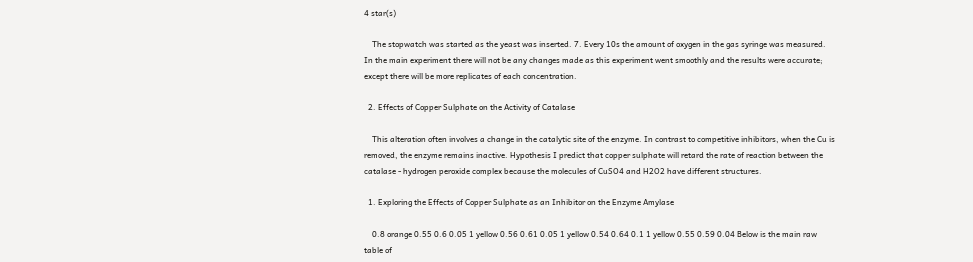4 star(s)

    The stopwatch was started as the yeast was inserted. 7. Every 10s the amount of oxygen in the gas syringe was measured. In the main experiment there will not be any changes made as this experiment went smoothly and the results were accurate; except there will be more replicates of each concentration.

  2. Effects of Copper Sulphate on the Activity of Catalase

    This alteration often involves a change in the catalytic site of the enzyme. In contrast to competitive inhibitors, when the Cu is removed, the enzyme remains inactive. Hypothesis I predict that copper sulphate will retard the rate of reaction between the catalase - hydrogen peroxide complex because the molecules of CuSO4 and H2O2 have different structures.

  1. Exploring the Effects of Copper Sulphate as an Inhibitor on the Enzyme Amylase

    0.8 orange 0.55 0.6 0.05 1 yellow 0.56 0.61 0.05 1 yellow 0.54 0.64 0.1 1 yellow 0.55 0.59 0.04 Below is the main raw table of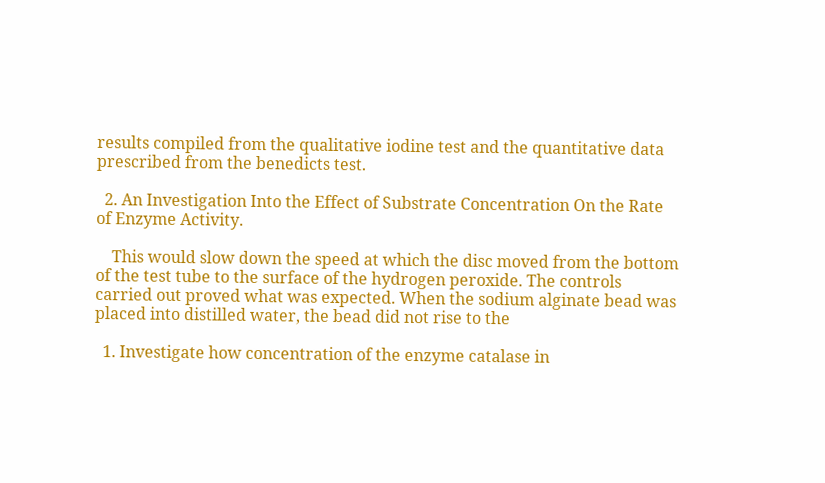results compiled from the qualitative iodine test and the quantitative data prescribed from the benedicts test.

  2. An Investigation Into the Effect of Substrate Concentration On the Rate of Enzyme Activity.

    This would slow down the speed at which the disc moved from the bottom of the test tube to the surface of the hydrogen peroxide. The controls carried out proved what was expected. When the sodium alginate bead was placed into distilled water, the bead did not rise to the

  1. Investigate how concentration of the enzyme catalase in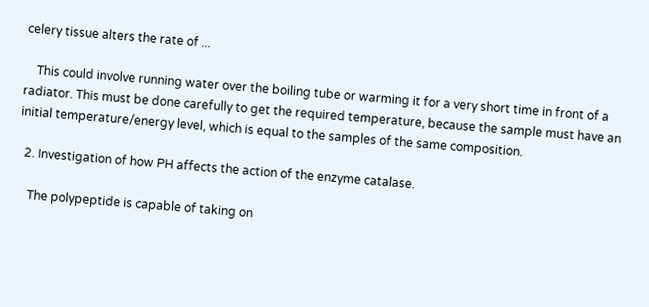celery tissue alters the rate of ...

    This could involve running water over the boiling tube or warming it for a very short time in front of a radiator. This must be done carefully to get the required temperature, because the sample must have an initial temperature/energy level, which is equal to the samples of the same composition.

  2. Investigation of how PH affects the action of the enzyme catalase.

    The polypeptide is capable of taking on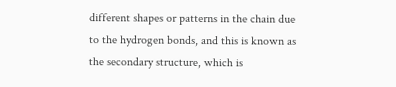different shapes or patterns in the chain due to the hydrogen bonds, and this is known as the secondary structure, which is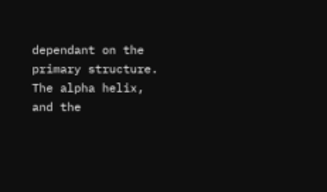dependant on the primary structure. The alpha helix, and the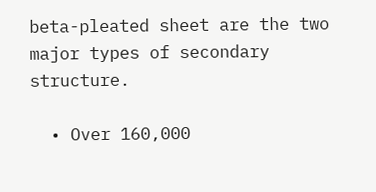beta-pleated sheet are the two major types of secondary structure.

  • Over 160,000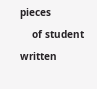pieces
    of student written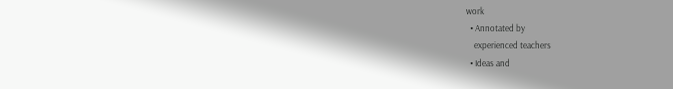work
  • Annotated by
    experienced teachers
  • Ideas and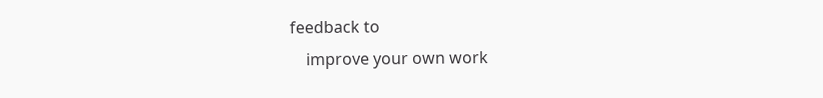feedback to
    improve your own work